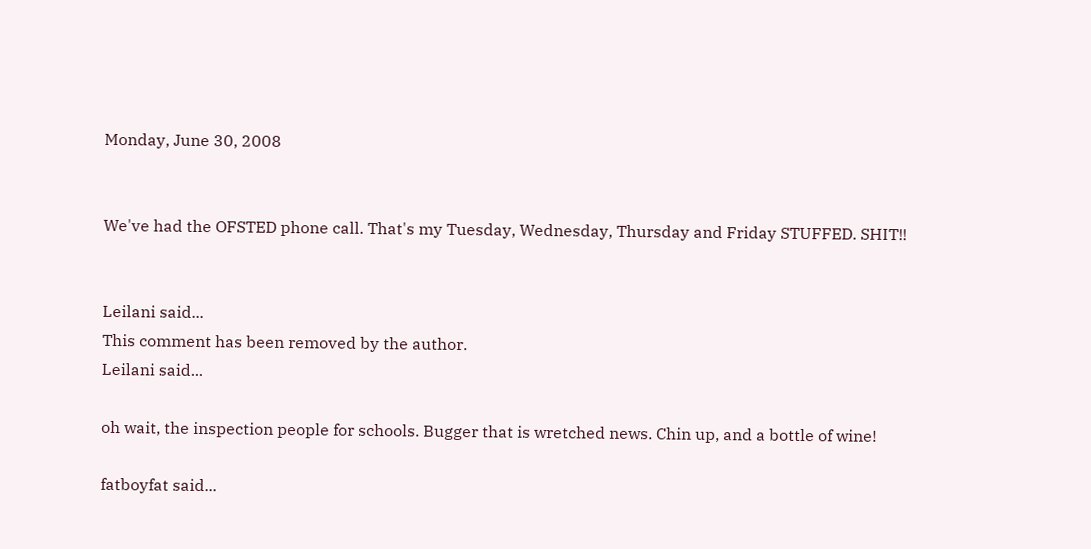Monday, June 30, 2008


We've had the OFSTED phone call. That's my Tuesday, Wednesday, Thursday and Friday STUFFED. SHIT!!


Leilani said...
This comment has been removed by the author.
Leilani said...

oh wait, the inspection people for schools. Bugger that is wretched news. Chin up, and a bottle of wine!

fatboyfat said...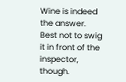Wine is indeed the answer. Best not to swig it in front of the inspector, though.